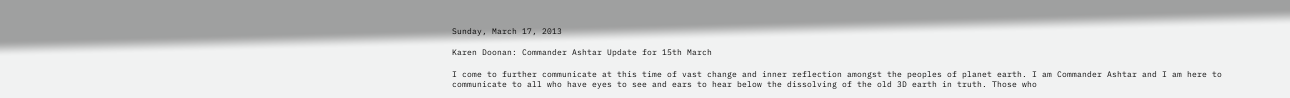Sunday, March 17, 2013

Karen Doonan: Commander Ashtar Update for 15th March

I come to further communicate at this time of vast change and inner reflection amongst the peoples of planet earth. I am Commander Ashtar and I am here to communicate to all who have eyes to see and ears to hear below the dissolving of the old 3D earth in truth. Those who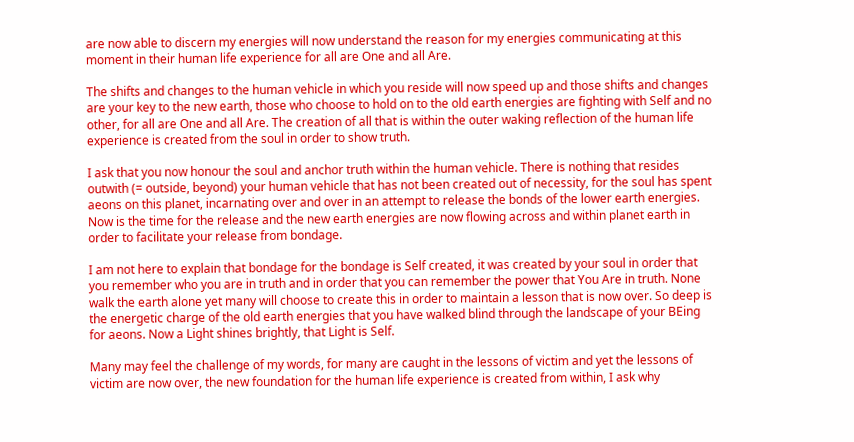are now able to discern my energies will now understand the reason for my energies communicating at this moment in their human life experience for all are One and all Are.

The shifts and changes to the human vehicle in which you reside will now speed up and those shifts and changes are your key to the new earth, those who choose to hold on to the old earth energies are fighting with Self and no other, for all are One and all Are. The creation of all that is within the outer waking reflection of the human life experience is created from the soul in order to show truth.

I ask that you now honour the soul and anchor truth within the human vehicle. There is nothing that resides outwith (= outside, beyond) your human vehicle that has not been created out of necessity, for the soul has spent aeons on this planet, incarnating over and over in an attempt to release the bonds of the lower earth energies. Now is the time for the release and the new earth energies are now flowing across and within planet earth in order to facilitate your release from bondage.

I am not here to explain that bondage for the bondage is Self created, it was created by your soul in order that you remember who you are in truth and in order that you can remember the power that You Are in truth. None walk the earth alone yet many will choose to create this in order to maintain a lesson that is now over. So deep is the energetic charge of the old earth energies that you have walked blind through the landscape of your BEing for aeons. Now a Light shines brightly, that Light is Self.

Many may feel the challenge of my words, for many are caught in the lessons of victim and yet the lessons of victim are now over, the new foundation for the human life experience is created from within, I ask why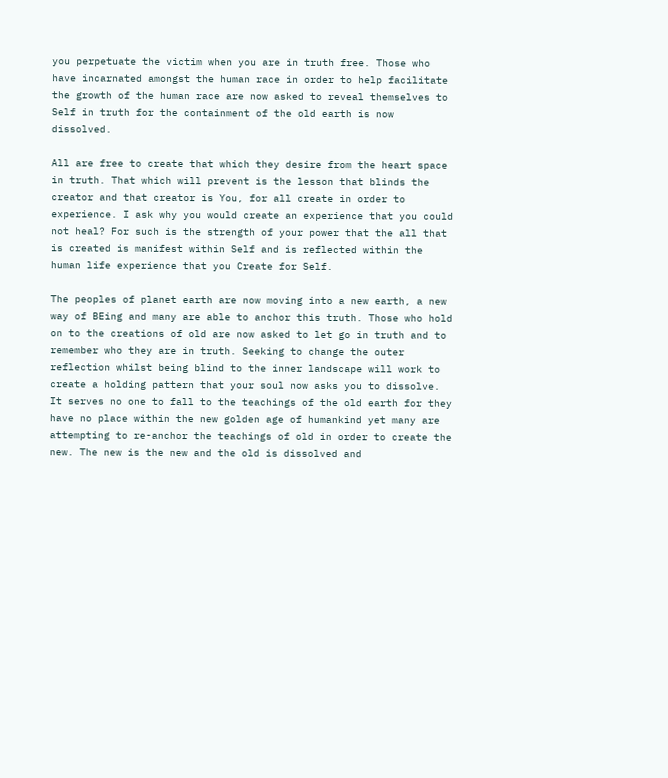you perpetuate the victim when you are in truth free. Those who have incarnated amongst the human race in order to help facilitate the growth of the human race are now asked to reveal themselves to Self in truth for the containment of the old earth is now dissolved.

All are free to create that which they desire from the heart space in truth. That which will prevent is the lesson that blinds the creator and that creator is You, for all create in order to experience. I ask why you would create an experience that you could not heal? For such is the strength of your power that the all that is created is manifest within Self and is reflected within the human life experience that you Create for Self.

The peoples of planet earth are now moving into a new earth, a new way of BEing and many are able to anchor this truth. Those who hold on to the creations of old are now asked to let go in truth and to remember who they are in truth. Seeking to change the outer reflection whilst being blind to the inner landscape will work to create a holding pattern that your soul now asks you to dissolve. It serves no one to fall to the teachings of the old earth for they have no place within the new golden age of humankind yet many are attempting to re-anchor the teachings of old in order to create the new. The new is the new and the old is dissolved and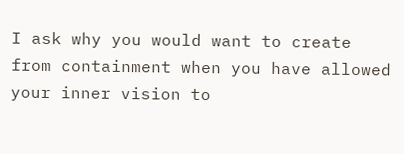I ask why you would want to create from containment when you have allowed your inner vision to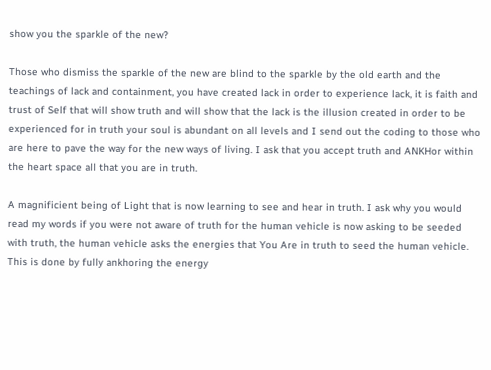show you the sparkle of the new?

Those who dismiss the sparkle of the new are blind to the sparkle by the old earth and the teachings of lack and containment, you have created lack in order to experience lack, it is faith and trust of Self that will show truth and will show that the lack is the illusion created in order to be experienced for in truth your soul is abundant on all levels and I send out the coding to those who are here to pave the way for the new ways of living. I ask that you accept truth and ANKHor within the heart space all that you are in truth.

A magnificient being of Light that is now learning to see and hear in truth. I ask why you would read my words if you were not aware of truth for the human vehicle is now asking to be seeded with truth, the human vehicle asks the energies that You Are in truth to seed the human vehicle. This is done by fully ankhoring the energy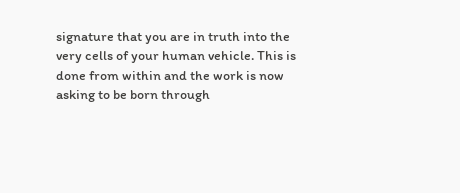signature that you are in truth into the very cells of your human vehicle. This is done from within and the work is now asking to be born through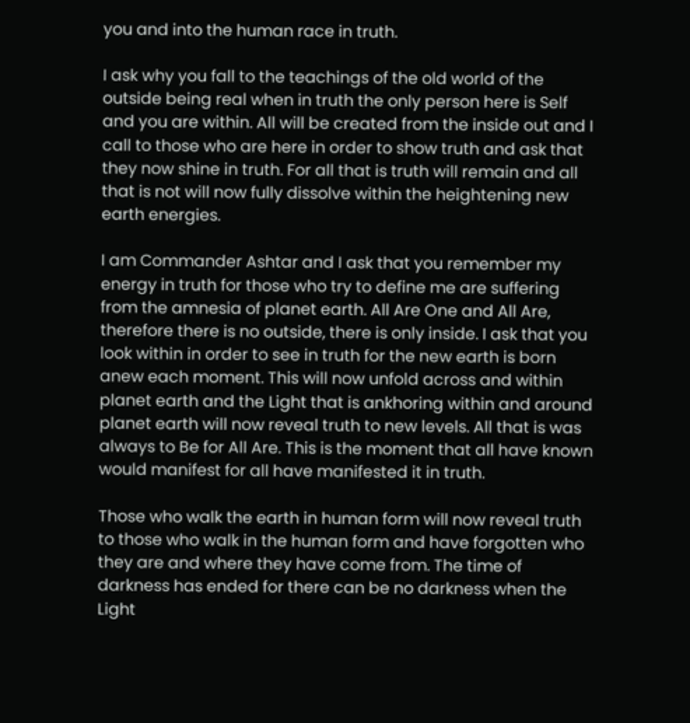you and into the human race in truth.

I ask why you fall to the teachings of the old world of the outside being real when in truth the only person here is Self and you are within. All will be created from the inside out and I call to those who are here in order to show truth and ask that they now shine in truth. For all that is truth will remain and all that is not will now fully dissolve within the heightening new earth energies.

I am Commander Ashtar and I ask that you remember my energy in truth for those who try to define me are suffering from the amnesia of planet earth. All Are One and All Are, therefore there is no outside, there is only inside. I ask that you look within in order to see in truth for the new earth is born anew each moment. This will now unfold across and within planet earth and the Light that is ankhoring within and around planet earth will now reveal truth to new levels. All that is was always to Be for All Are. This is the moment that all have known would manifest for all have manifested it in truth.

Those who walk the earth in human form will now reveal truth to those who walk in the human form and have forgotten who they are and where they have come from. The time of darkness has ended for there can be no darkness when the Light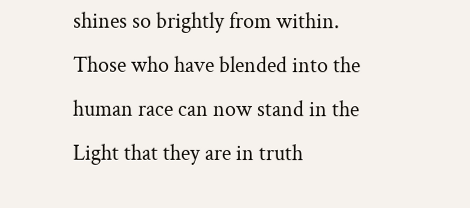shines so brightly from within. Those who have blended into the human race can now stand in the Light that they are in truth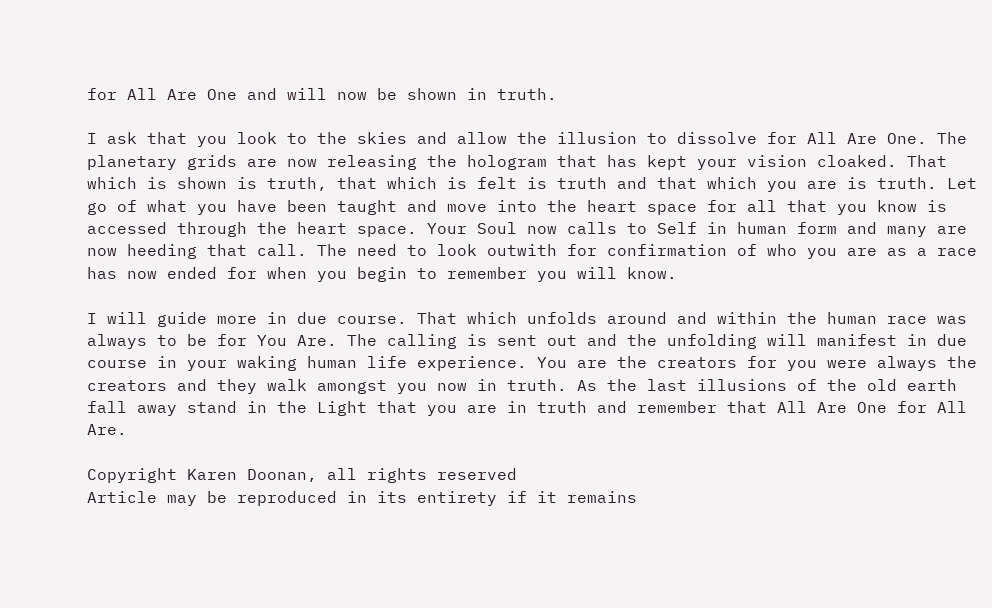for All Are One and will now be shown in truth.

I ask that you look to the skies and allow the illusion to dissolve for All Are One. The planetary grids are now releasing the hologram that has kept your vision cloaked. That which is shown is truth, that which is felt is truth and that which you are is truth. Let go of what you have been taught and move into the heart space for all that you know is accessed through the heart space. Your Soul now calls to Self in human form and many are now heeding that call. The need to look outwith for confirmation of who you are as a race has now ended for when you begin to remember you will know.

I will guide more in due course. That which unfolds around and within the human race was always to be for You Are. The calling is sent out and the unfolding will manifest in due course in your waking human life experience. You are the creators for you were always the creators and they walk amongst you now in truth. As the last illusions of the old earth fall away stand in the Light that you are in truth and remember that All Are One for All Are.

Copyright Karen Doonan, all rights reserved
Article may be reproduced in its entirety if it remains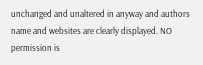unchanged and unaltered in anyway and authors name and websites are clearly displayed. NO permission is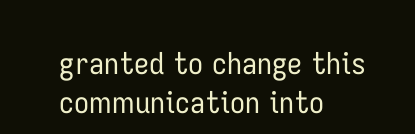granted to change this communication into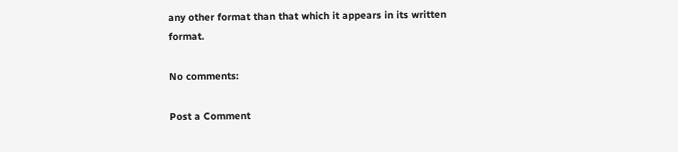any other format than that which it appears in its written format.

No comments:

Post a Comment